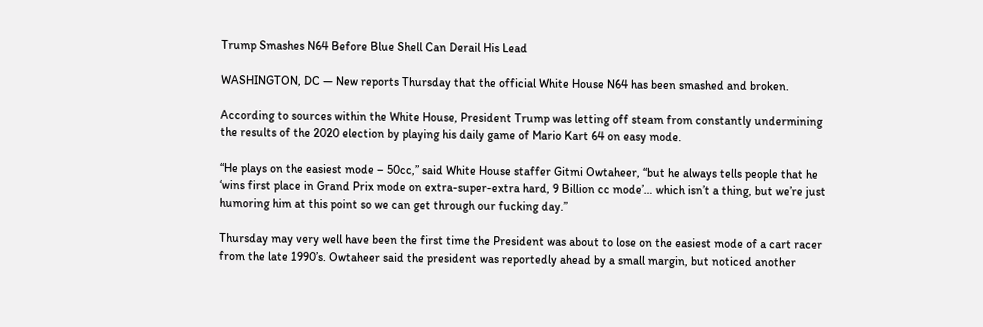Trump Smashes N64 Before Blue Shell Can Derail His Lead

WASHINGTON, DC — New reports Thursday that the official White House N64 has been smashed and broken.

According to sources within the White House, President Trump was letting off steam from constantly undermining the results of the 2020 election by playing his daily game of Mario Kart 64 on easy mode.

“He plays on the easiest mode – 50cc,” said White House staffer Gitmi Owtaheer, “but he always tells people that he ‘wins first place in Grand Prix mode on extra-super-extra hard, 9 Billion cc mode’… which isn’t a thing, but we’re just humoring him at this point so we can get through our fucking day.”

Thursday may very well have been the first time the President was about to lose on the easiest mode of a cart racer from the late 1990’s. Owtaheer said the president was reportedly ahead by a small margin, but noticed another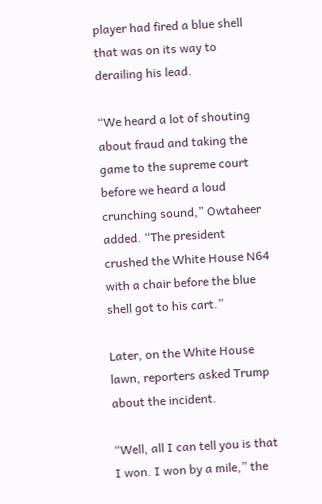player had fired a blue shell that was on its way to derailing his lead.

“We heard a lot of shouting about fraud and taking the game to the supreme court before we heard a loud crunching sound,” Owtaheer added. “The president crushed the White House N64 with a chair before the blue shell got to his cart.”

Later, on the White House lawn, reporters asked Trump about the incident.

“Well, all I can tell you is that I won. I won by a mile,” the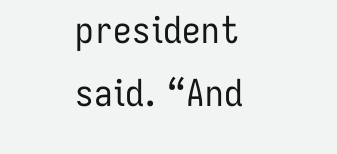president said. “And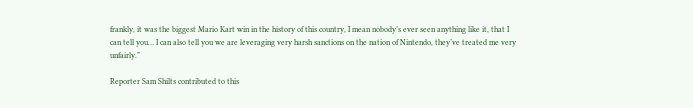frankly, it was the biggest Mario Kart win in the history of this country, I mean nobody’s ever seen anything like it, that I can tell you… I can also tell you we are leveraging very harsh sanctions on the nation of Nintendo, they’ve treated me very unfairly.”

Reporter Sam Shilts contributed to this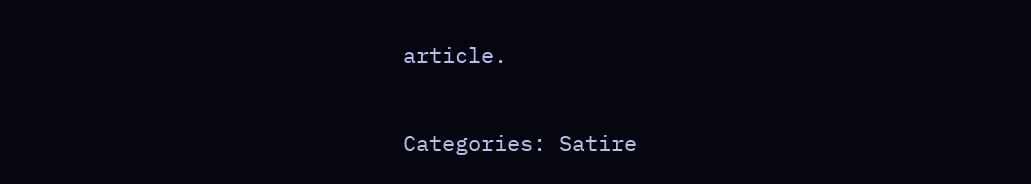article.

Categories: Satire